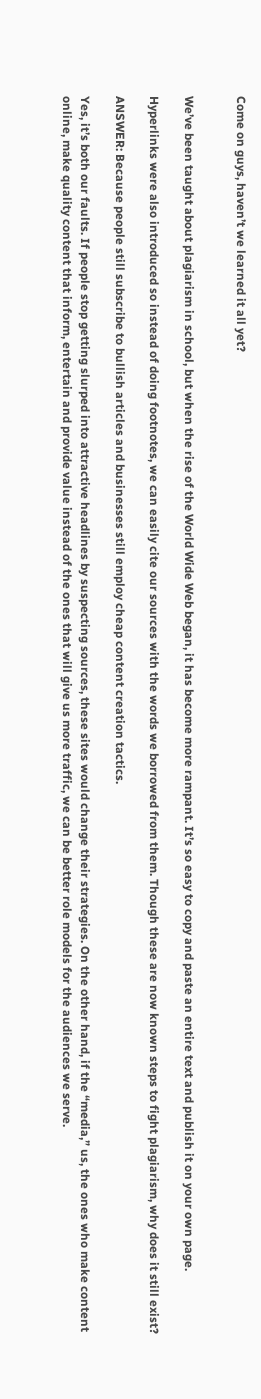Come on guys, haven’t we learned it all yet?


We’ve been taught about plagiarism in school, but when the rise of the World Wide Web began, it has become more rampant. It’s so easy to copy and paste an entire text and publish it on your own page.

Hyperlinks were also introduced so instead of doing footnotes, we can easily cite our sources with the words we borrowed from them. Though these are now known steps to fight plagiarism, why does it still exist?

ANSWER: Because people still subscribe to bullish articles and businesses still employ cheap content creation tactics.

Yes, it’s both our faults. If people stop getting slurped into attractive headlines by suspecting sources, these sites would change their strategies. On the other hand, if the “media,” us, the ones who make content online, make quality content that inform, entertain and provide value instead of the ones that will give us more traffic, we can be better role models for the audiences we serve.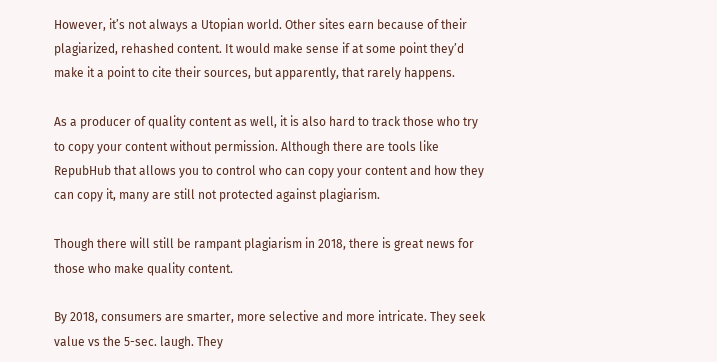However, it’s not always a Utopian world. Other sites earn because of their plagiarized, rehashed content. It would make sense if at some point they’d make it a point to cite their sources, but apparently, that rarely happens.

As a producer of quality content as well, it is also hard to track those who try to copy your content without permission. Although there are tools like RepubHub that allows you to control who can copy your content and how they can copy it, many are still not protected against plagiarism.

Though there will still be rampant plagiarism in 2018, there is great news for those who make quality content.

By 2018, consumers are smarter, more selective and more intricate. They seek value vs the 5-sec. laugh. They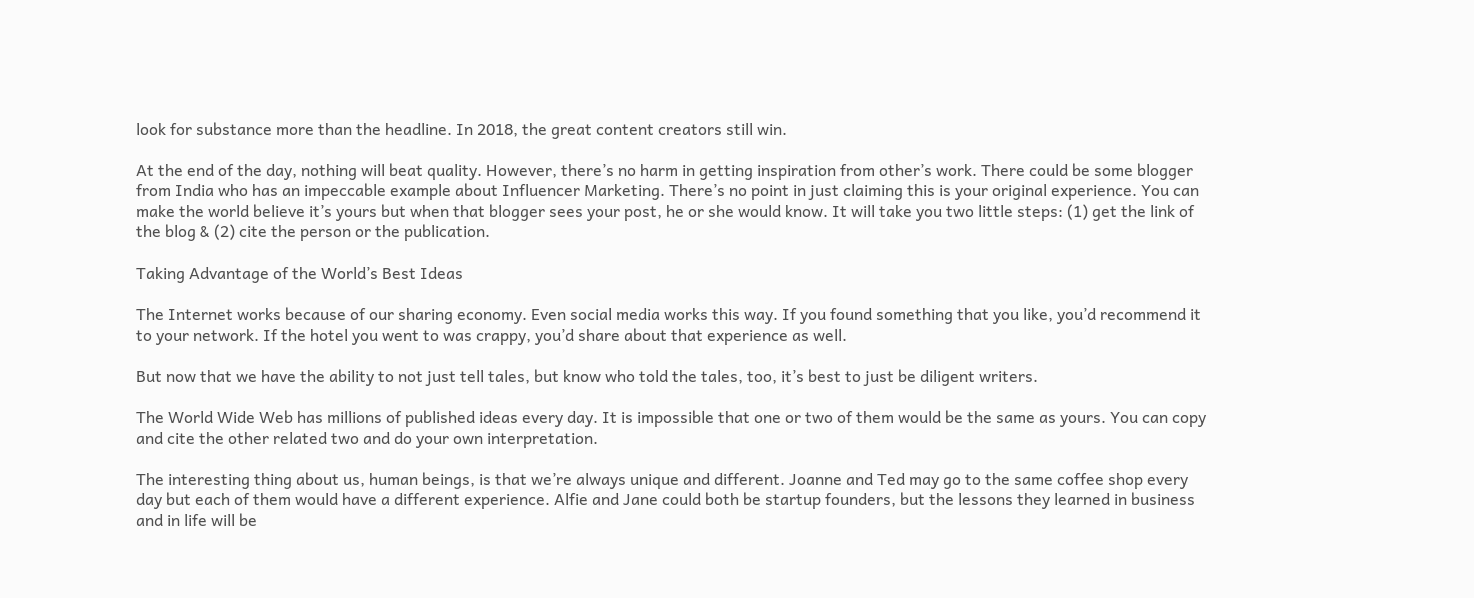look for substance more than the headline. In 2018, the great content creators still win.

At the end of the day, nothing will beat quality. However, there’s no harm in getting inspiration from other’s work. There could be some blogger from India who has an impeccable example about Influencer Marketing. There’s no point in just claiming this is your original experience. You can make the world believe it’s yours but when that blogger sees your post, he or she would know. It will take you two little steps: (1) get the link of the blog & (2) cite the person or the publication.

Taking Advantage of the World’s Best Ideas

The Internet works because of our sharing economy. Even social media works this way. If you found something that you like, you’d recommend it to your network. If the hotel you went to was crappy, you’d share about that experience as well.

But now that we have the ability to not just tell tales, but know who told the tales, too, it’s best to just be diligent writers.

The World Wide Web has millions of published ideas every day. It is impossible that one or two of them would be the same as yours. You can copy and cite the other related two and do your own interpretation.

The interesting thing about us, human beings, is that we’re always unique and different. Joanne and Ted may go to the same coffee shop every day but each of them would have a different experience. Alfie and Jane could both be startup founders, but the lessons they learned in business and in life will be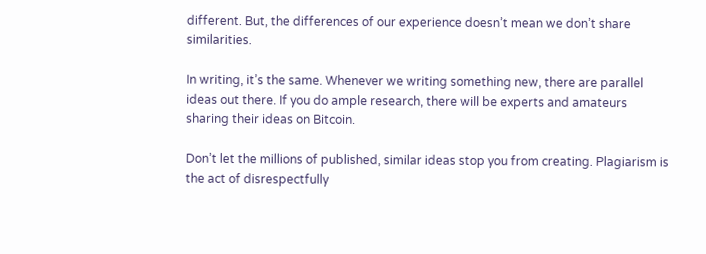different. But, the differences of our experience doesn’t mean we don’t share similarities.

In writing, it’s the same. Whenever we writing something new, there are parallel ideas out there. If you do ample research, there will be experts and amateurs sharing their ideas on Bitcoin.

Don’t let the millions of published, similar ideas stop you from creating. Plagiarism is the act of disrespectfully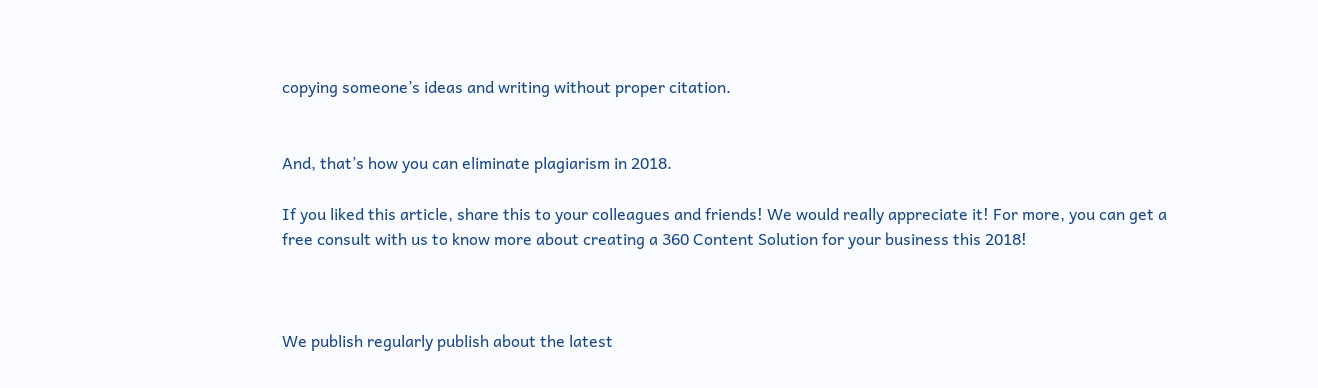copying someone’s ideas and writing without proper citation.


And, that’s how you can eliminate plagiarism in 2018.

If you liked this article, share this to your colleagues and friends! We would really appreciate it! For more, you can get a free consult with us to know more about creating a 360 Content Solution for your business this 2018!



We publish regularly publish about the latest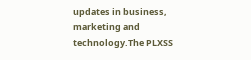updates in business, marketing and technology.The PLXSS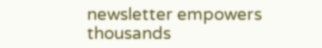newsletter empowers thousands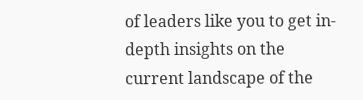of leaders like you to get in-depth insights on the current landscape of the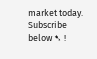market today. Subscribe below ➷ !